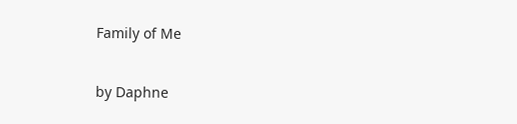Family of Me

by Daphne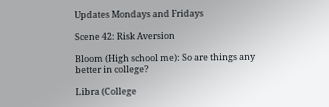Updates Mondays and Fridays

Scene 42: Risk Aversion

Bloom (High school me): So are things any better in college?

Libra (College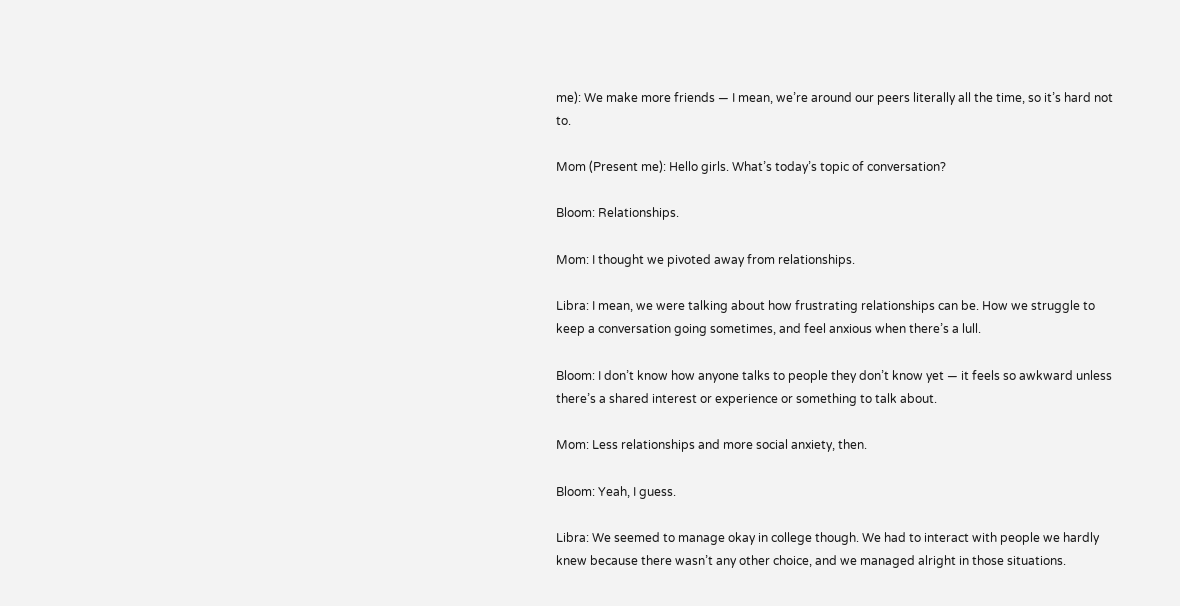me): We make more friends — I mean, we’re around our peers literally all the time, so it’s hard not to.

Mom (Present me): Hello girls. What’s today’s topic of conversation?

Bloom: Relationships.

Mom: I thought we pivoted away from relationships.

Libra: I mean, we were talking about how frustrating relationships can be. How we struggle to keep a conversation going sometimes, and feel anxious when there’s a lull.

Bloom: I don’t know how anyone talks to people they don’t know yet — it feels so awkward unless there’s a shared interest or experience or something to talk about.

Mom: Less relationships and more social anxiety, then.

Bloom: Yeah, I guess.

Libra: We seemed to manage okay in college though. We had to interact with people we hardly knew because there wasn’t any other choice, and we managed alright in those situations.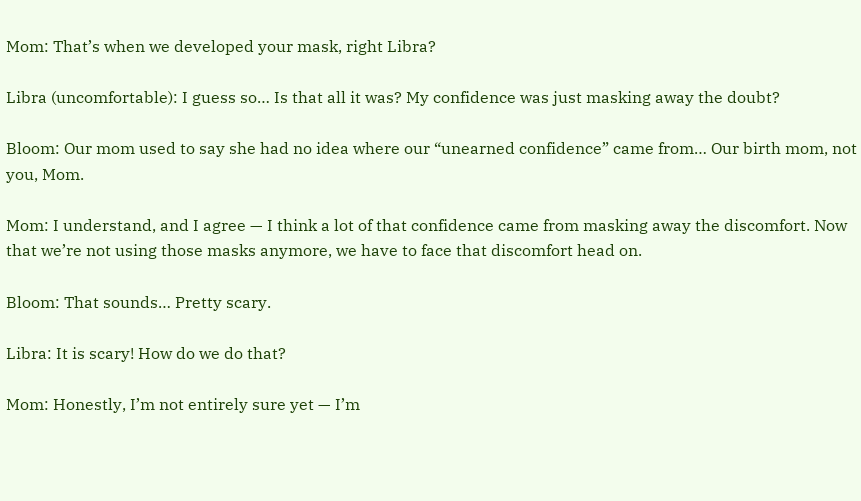Mom: That’s when we developed your mask, right Libra?

Libra (uncomfortable): I guess so… Is that all it was? My confidence was just masking away the doubt?

Bloom: Our mom used to say she had no idea where our “unearned confidence” came from… Our birth mom, not you, Mom.

Mom: I understand, and I agree — I think a lot of that confidence came from masking away the discomfort. Now that we’re not using those masks anymore, we have to face that discomfort head on.

Bloom: That sounds… Pretty scary.

Libra: It is scary! How do we do that?

Mom: Honestly, I’m not entirely sure yet — I’m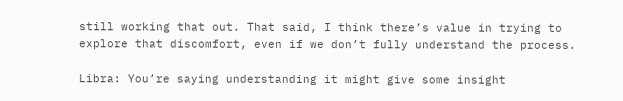still working that out. That said, I think there’s value in trying to explore that discomfort, even if we don’t fully understand the process.

Libra: You’re saying understanding it might give some insight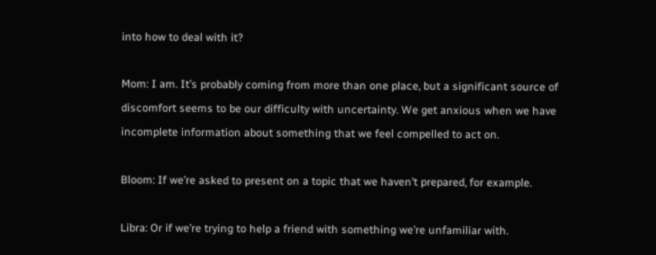into how to deal with it?

Mom: I am. It’s probably coming from more than one place, but a significant source of discomfort seems to be our difficulty with uncertainty. We get anxious when we have incomplete information about something that we feel compelled to act on.

Bloom: If we’re asked to present on a topic that we haven’t prepared, for example.

Libra: Or if we’re trying to help a friend with something we’re unfamiliar with.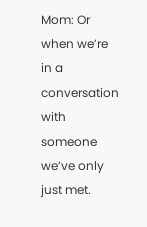Mom: Or when we’re in a conversation with someone we’ve only just met.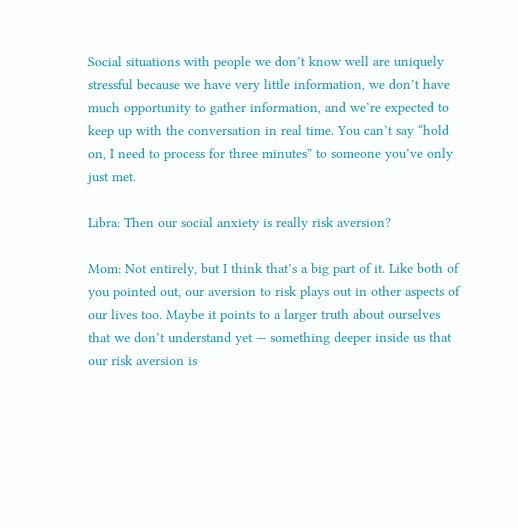Social situations with people we don’t know well are uniquely stressful because we have very little information, we don’t have much opportunity to gather information, and we’re expected to keep up with the conversation in real time. You can’t say “hold on, I need to process for three minutes” to someone you’ve only just met.

Libra: Then our social anxiety is really risk aversion?

Mom: Not entirely, but I think that’s a big part of it. Like both of you pointed out, our aversion to risk plays out in other aspects of our lives too. Maybe it points to a larger truth about ourselves that we don’t understand yet — something deeper inside us that our risk aversion is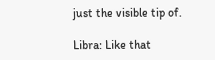just the visible tip of.

Libra: Like that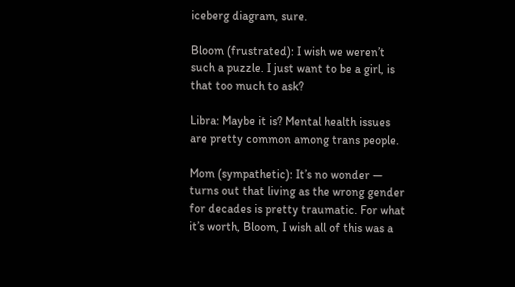iceberg diagram, sure.

Bloom (frustrated): I wish we weren’t such a puzzle. I just want to be a girl, is that too much to ask?

Libra: Maybe it is? Mental health issues are pretty common among trans people.

Mom (sympathetic): It’s no wonder — turns out that living as the wrong gender for decades is pretty traumatic. For what it’s worth, Bloom, I wish all of this was a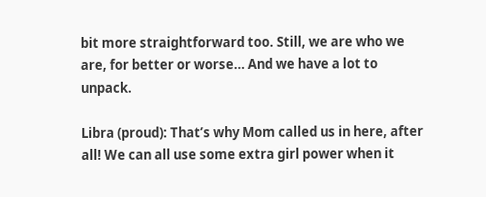bit more straightforward too. Still, we are who we are, for better or worse… And we have a lot to unpack.

Libra (proud): That’s why Mom called us in here, after all! We can all use some extra girl power when it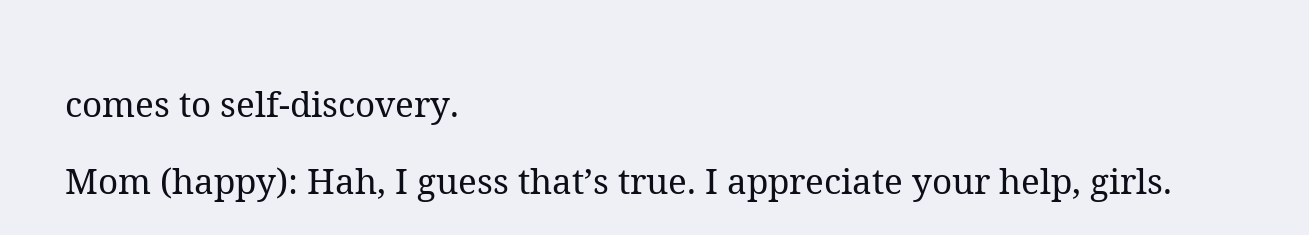comes to self-discovery.

Mom (happy): Hah, I guess that’s true. I appreciate your help, girls.